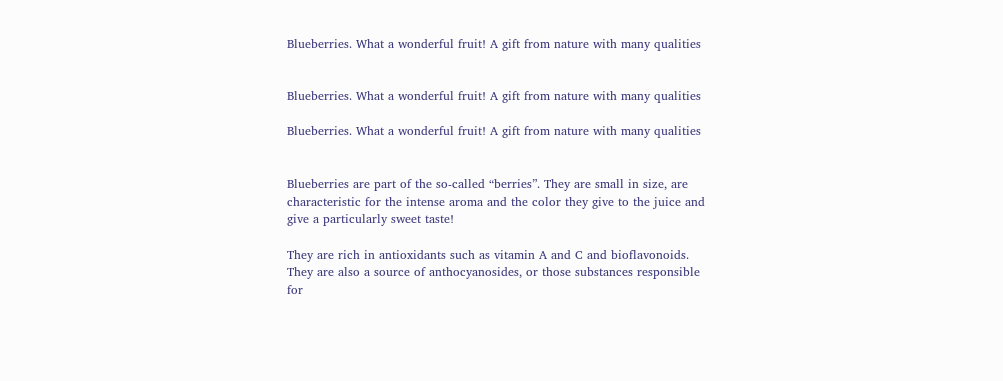Blueberries. What a wonderful fruit! A gift from nature with many qualities


Blueberries. What a wonderful fruit! A gift from nature with many qualities

Blueberries. What a wonderful fruit! A gift from nature with many qualities


Blueberries are part of the so-called “berries”. They are small in size, are characteristic for the intense aroma and the color they give to the juice and give a particularly sweet taste!

They are rich in antioxidants such as vitamin A and C and bioflavonoids. They are also a source of anthocyanosides, or those substances responsible for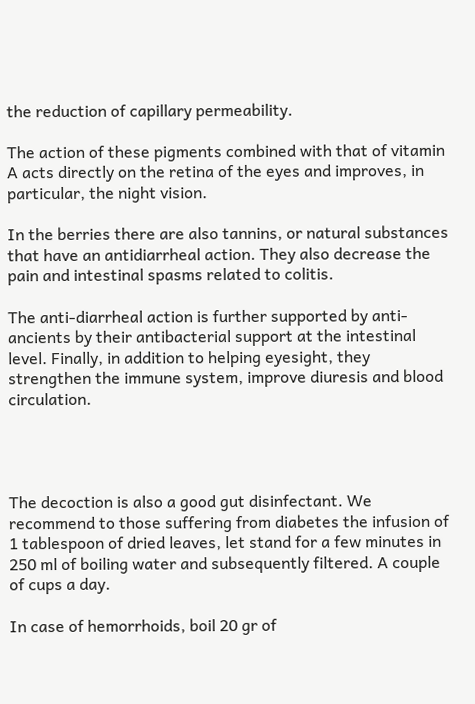the reduction of capillary permeability.

The action of these pigments combined with that of vitamin A acts directly on the retina of the eyes and improves, in particular, the night vision.

In the berries there are also tannins, or natural substances that have an antidiarrheal action. They also decrease the pain and intestinal spasms related to colitis.

The anti-diarrheal action is further supported by anti-ancients by their antibacterial support at the intestinal level. Finally, in addition to helping eyesight, they strengthen the immune system, improve diuresis and blood circulation.




The decoction is also a good gut disinfectant. We recommend to those suffering from diabetes the infusion of 1 tablespoon of dried leaves, let stand for a few minutes in 250 ml of boiling water and subsequently filtered. A couple of cups a day.

In case of hemorrhoids, boil 20 gr of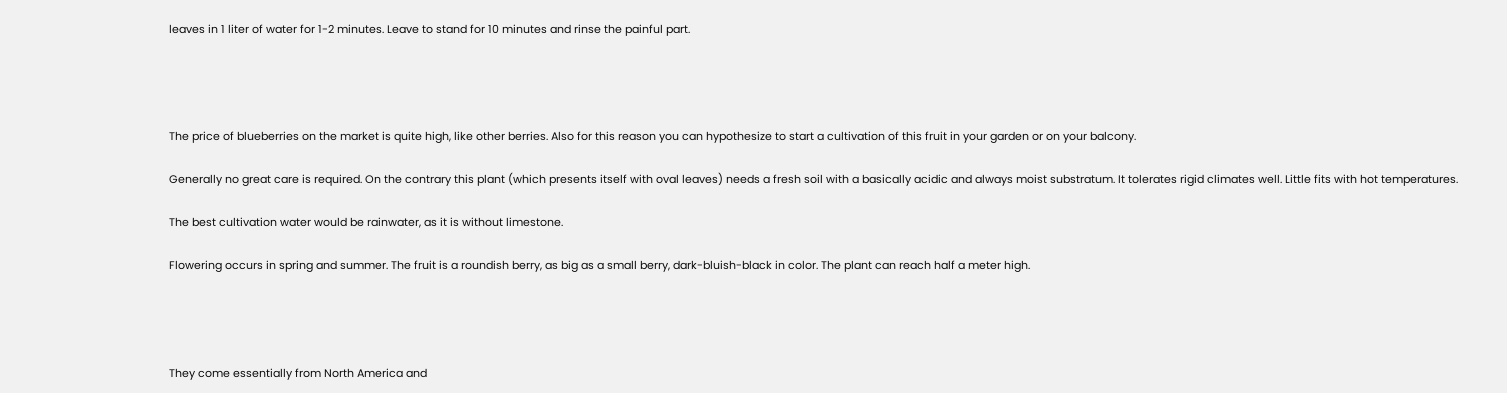leaves in 1 liter of water for 1-2 minutes. Leave to stand for 10 minutes and rinse the painful part.




The price of blueberries on the market is quite high, like other berries. Also for this reason you can hypothesize to start a cultivation of this fruit in your garden or on your balcony.

Generally no great care is required. On the contrary this plant (which presents itself with oval leaves) needs a fresh soil with a basically acidic and always moist substratum. It tolerates rigid climates well. Little fits with hot temperatures.

The best cultivation water would be rainwater, as it is without limestone.

Flowering occurs in spring and summer. The fruit is a roundish berry, as big as a small berry, dark-bluish-black in color. The plant can reach half a meter high.




They come essentially from North America and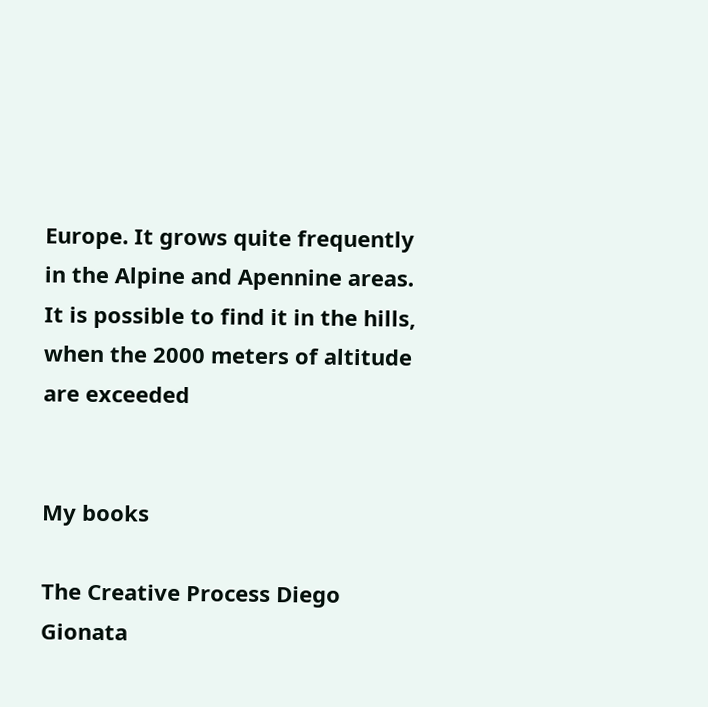Europe. It grows quite frequently in the Alpine and Apennine areas. It is possible to find it in the hills, when the 2000 meters of altitude are exceeded


My books

The Creative Process Diego Gionata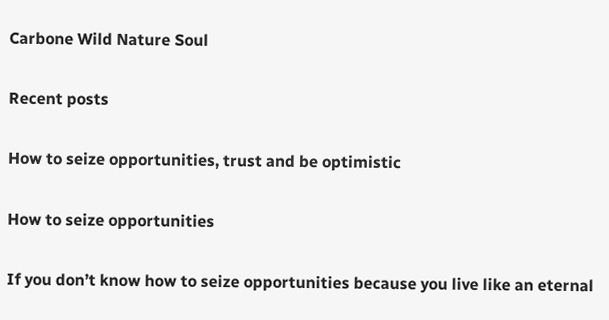Carbone Wild Nature Soul

Recent posts

How to seize opportunities, trust and be optimistic

How to seize opportunities

If you don’t know how to seize opportunities because you live like an eternal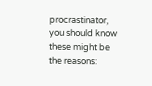procrastinator, you should know these might be the reasons: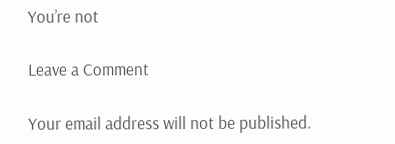You’re not

Leave a Comment

Your email address will not be published.